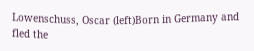Lowenschuss, Oscar (left)Born in Germany and fled the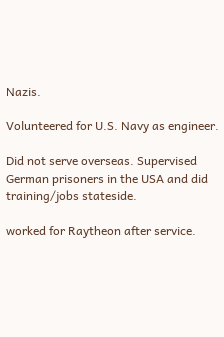Nazis.

Volunteered for U.S. Navy as engineer.

Did not serve overseas. Supervised German prisoners in the USA and did training/jobs stateside.

worked for Raytheon after service.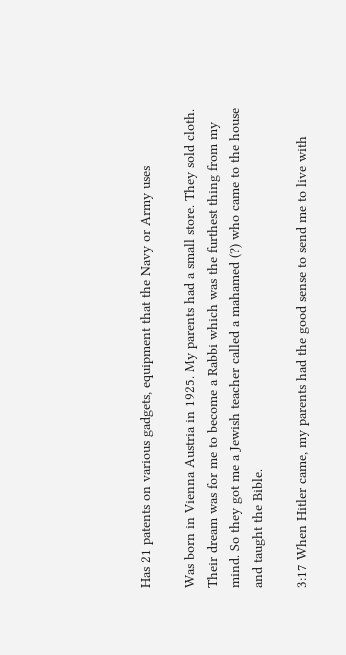Has 21 patents on various gadgets, equipment that the Navy or Army uses

Was born in Vienna Austria in 1925. My parents had a small store. They sold cloth. Their dream was for me to become a Rabbi which was the furthest thing from my mind. So they got me a Jewish teacher called a mahamed (?) who came to the house and taught the Bible.

3:17 When Hitler came, my parents had the good sense to send me to live with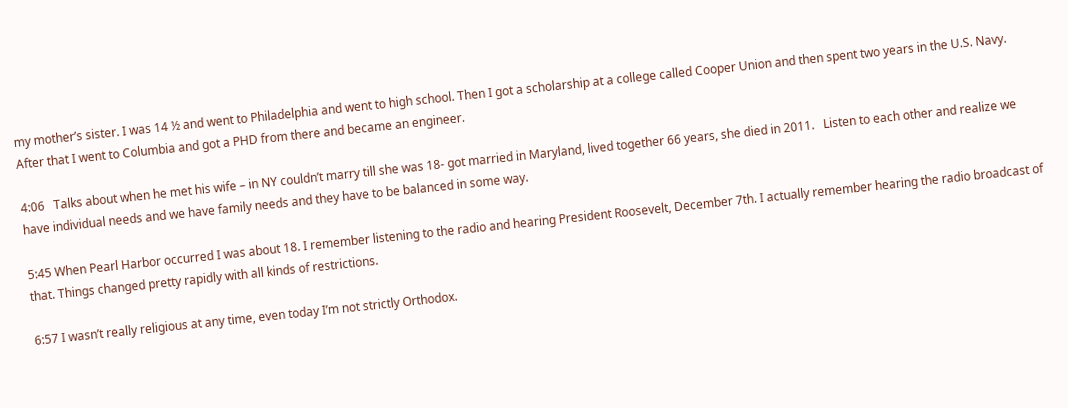my mother’s sister. I was 14 ½ and went to Philadelphia and went to high school. Then I got a scholarship at a college called Cooper Union and then spent two years in the U.S. Navy. After that I went to Columbia and got a PHD from there and became an engineer.

4:06   Talks about when he met his wife – in NY couldn’t marry till she was 18- got married in Maryland, lived together 66 years, she died in 2011.   Listen to each other and realize we have individual needs and we have family needs and they have to be balanced in some way.

5:45 When Pearl Harbor occurred I was about 18. I remember listening to the radio and hearing President Roosevelt, December 7th. I actually remember hearing the radio broadcast of that. Things changed pretty rapidly with all kinds of restrictions.

6:57 I wasn’t really religious at any time, even today I’m not strictly Orthodox.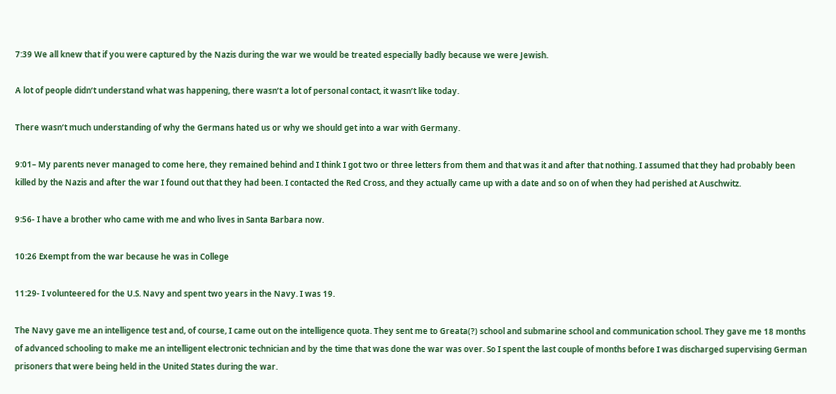7:39 We all knew that if you were captured by the Nazis during the war we would be treated especially badly because we were Jewish.

A lot of people didn’t understand what was happening, there wasn’t a lot of personal contact, it wasn’t like today.

There wasn’t much understanding of why the Germans hated us or why we should get into a war with Germany.

9:01– My parents never managed to come here, they remained behind and I think I got two or three letters from them and that was it and after that nothing. I assumed that they had probably been killed by the Nazis and after the war I found out that they had been. I contacted the Red Cross, and they actually came up with a date and so on of when they had perished at Auschwitz.

9:56- I have a brother who came with me and who lives in Santa Barbara now.

10:26 Exempt from the war because he was in College

11:29- I volunteered for the U.S. Navy and spent two years in the Navy. I was 19.

The Navy gave me an intelligence test and, of course, I came out on the intelligence quota. They sent me to Greata(?) school and submarine school and communication school. They gave me 18 months of advanced schooling to make me an intelligent electronic technician and by the time that was done the war was over. So I spent the last couple of months before I was discharged supervising German prisoners that were being held in the United States during the war.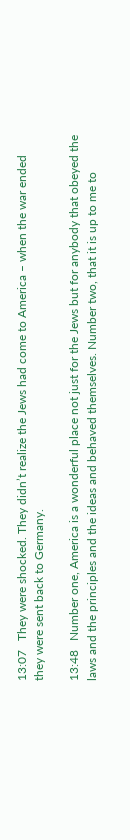13:07   They were shocked. They didn’t realize the Jews had come to America – when the war ended they were sent back to Germany.

13:48   Number one, America is a wonderful place not just for the Jews but for anybody that obeyed the laws and the principles and the ideas and behaved themselves. Number two, that it is up to me to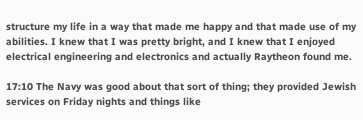structure my life in a way that made me happy and that made use of my abilities. I knew that I was pretty bright, and I knew that I enjoyed electrical engineering and electronics and actually Raytheon found me.

17:10 The Navy was good about that sort of thing; they provided Jewish services on Friday nights and things like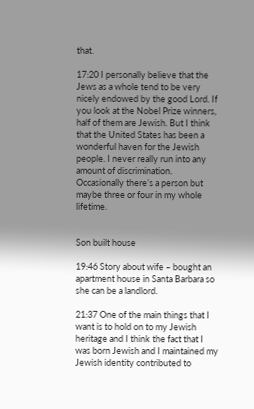that.

17:20 I personally believe that the Jews as a whole tend to be very nicely endowed by the good Lord. If you look at the Nobel Prize winners, half of them are Jewish. But I think that the United States has been a wonderful haven for the Jewish people. I never really run into any amount of discrimination. Occasionally there’s a person but maybe three or four in my whole lifetime.


Son built house

19:46 Story about wife – bought an apartment house in Santa Barbara so she can be a landlord.

21:37 One of the main things that I want is to hold on to my Jewish heritage and I think the fact that I was born Jewish and I maintained my Jewish identity contributed to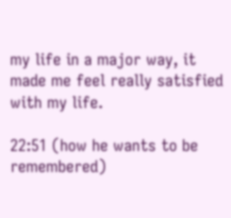my life in a major way, it made me feel really satisfied with my life.

22:51 (how he wants to be remembered)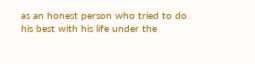as an honest person who tried to do his best with his life under the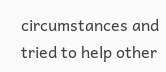circumstances and tried to help other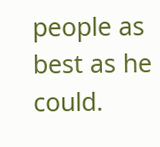people as best as he could.